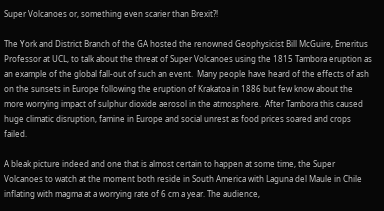Super Volcanoes or, something even scarier than Brexit?!

The York and District Branch of the GA hosted the renowned Geophysicist Bill McGuire, Emeritus Professor at UCL, to talk about the threat of Super Volcanoes using the 1815 Tambora eruption as an example of the global fall-out of such an event.  Many people have heard of the effects of ash on the sunsets in Europe following the eruption of Krakatoa in 1886 but few know about the more worrying impact of sulphur dioxide aerosol in the atmosphere.  After Tambora this caused huge climatic disruption, famine in Europe and social unrest as food prices soared and crops failed.

A bleak picture indeed and one that is almost certain to happen at some time, the Super Volcanoes to watch at the moment both reside in South America with Laguna del Maule in Chile inflating with magma at a worrying rate of 6 cm a year. The audience,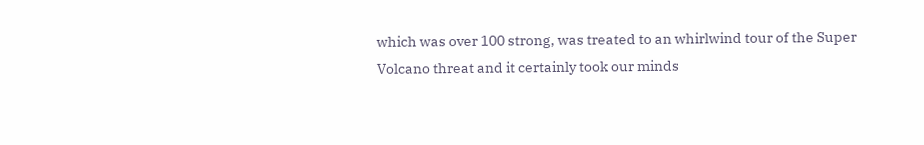which was over 100 strong, was treated to an whirlwind tour of the Super Volcano threat and it certainly took our minds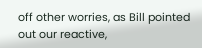off other worries, as Bill pointed out our reactive,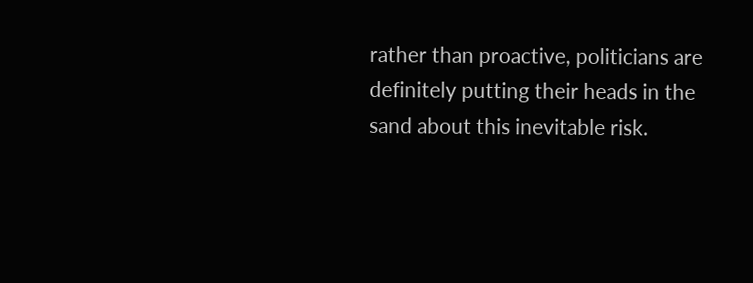rather than proactive, politicians are definitely putting their heads in the sand about this inevitable risk.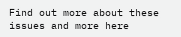Find out more about these issues and more here